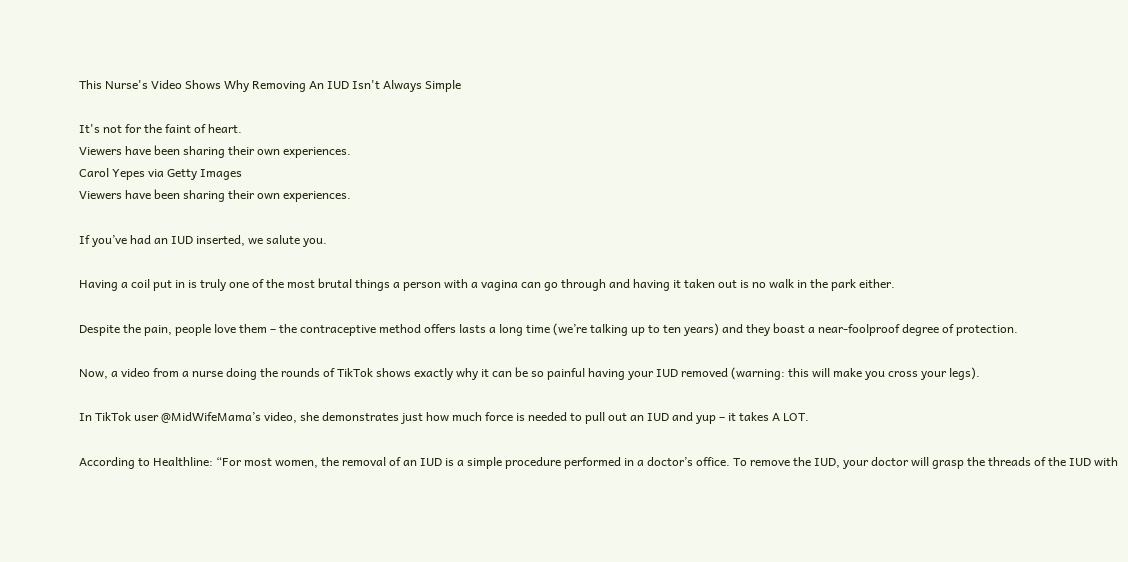This Nurse's Video Shows Why Removing An IUD Isn't Always Simple

It's not for the faint of heart.
Viewers have been sharing their own experiences.
Carol Yepes via Getty Images
Viewers have been sharing their own experiences.

If you’ve had an IUD inserted, we salute you.

Having a coil put in is truly one of the most brutal things a person with a vagina can go through and having it taken out is no walk in the park either.

Despite the pain, people love them – the contraceptive method offers lasts a long time (we’re talking up to ten years) and they boast a near-foolproof degree of protection.

Now, a video from a nurse doing the rounds of TikTok shows exactly why it can be so painful having your IUD removed (warning: this will make you cross your legs).

In TikTok user @MidWifeMama’s video, she demonstrates just how much force is needed to pull out an IUD and yup – it takes A LOT.

According to Healthline: “For most women, the removal of an IUD is a simple procedure performed in a doctor’s office. To remove the IUD, your doctor will grasp the threads of the IUD with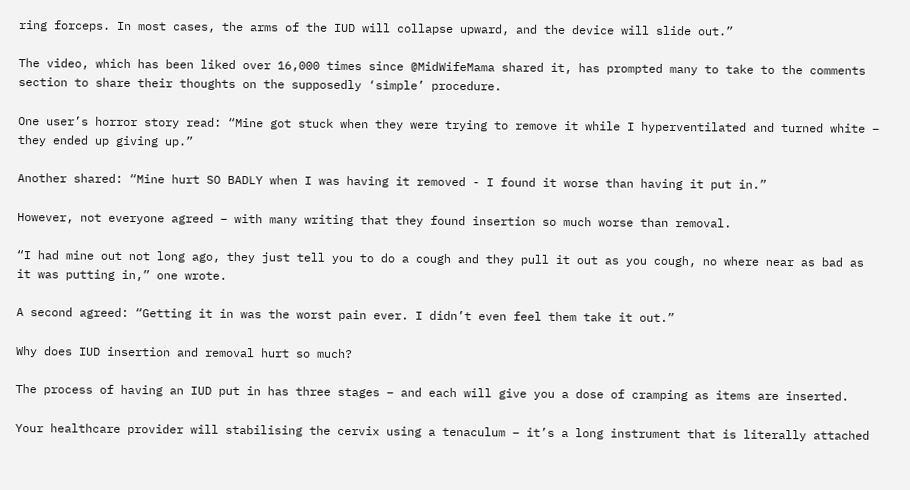ring forceps. In most cases, the arms of the IUD will collapse upward, and the device will slide out.”

The video, which has been liked over 16,000 times since @MidWifeMama shared it, has prompted many to take to the comments section to share their thoughts on the supposedly ‘simple’ procedure.

One user’s horror story read: “Mine got stuck when they were trying to remove it while I hyperventilated and turned white – they ended up giving up.”

Another shared: “Mine hurt SO BADLY when I was having it removed - I found it worse than having it put in.”

However, not everyone agreed – with many writing that they found insertion so much worse than removal.

“I had mine out not long ago, they just tell you to do a cough and they pull it out as you cough, no where near as bad as it was putting in,” one wrote.

A second agreed: “Getting it in was the worst pain ever. I didn’t even feel them take it out.”

Why does IUD insertion and removal hurt so much?

The process of having an IUD put in has three stages – and each will give you a dose of cramping as items are inserted.

Your healthcare provider will stabilising the cervix using a tenaculum – it’s a long instrument that is literally attached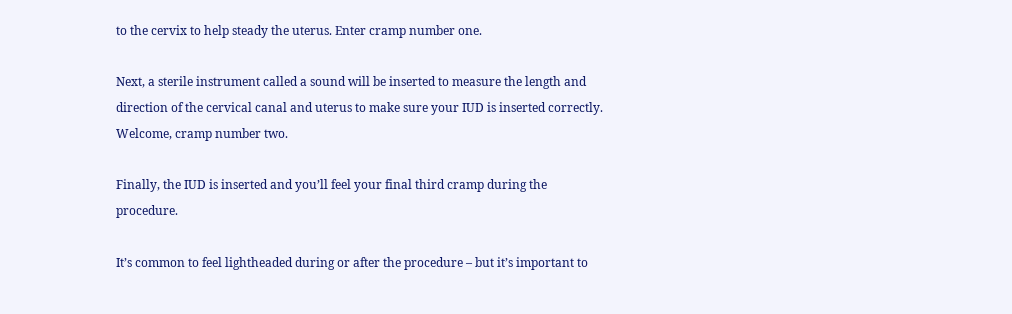to the cervix to help steady the uterus. Enter cramp number one.

Next, a sterile instrument called a sound will be inserted to measure the length and direction of the cervical canal and uterus to make sure your IUD is inserted correctly. Welcome, cramp number two.

Finally, the IUD is inserted and you’ll feel your final third cramp during the procedure.

It’s common to feel lightheaded during or after the procedure – but it’s important to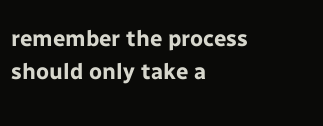remember the process should only take a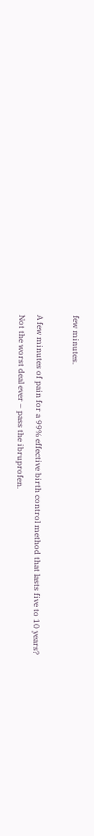few minutes.

A few minutes of pain for a 99% effective birth control method that lasts five to 10 years? Not the worst deal ever – pass the ibruprofen.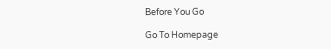Before You Go

Go To Homepage